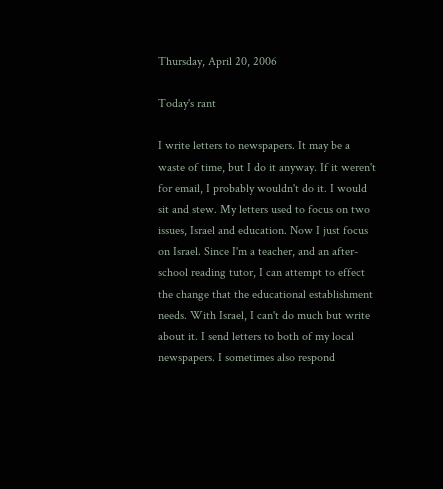Thursday, April 20, 2006

Today's rant

I write letters to newspapers. It may be a waste of time, but I do it anyway. If it weren't for email, I probably wouldn't do it. I would sit and stew. My letters used to focus on two issues, Israel and education. Now I just focus on Israel. Since I'm a teacher, and an after-school reading tutor, I can attempt to effect the change that the educational establishment needs. With Israel, I can't do much but write about it. I send letters to both of my local newspapers. I sometimes also respond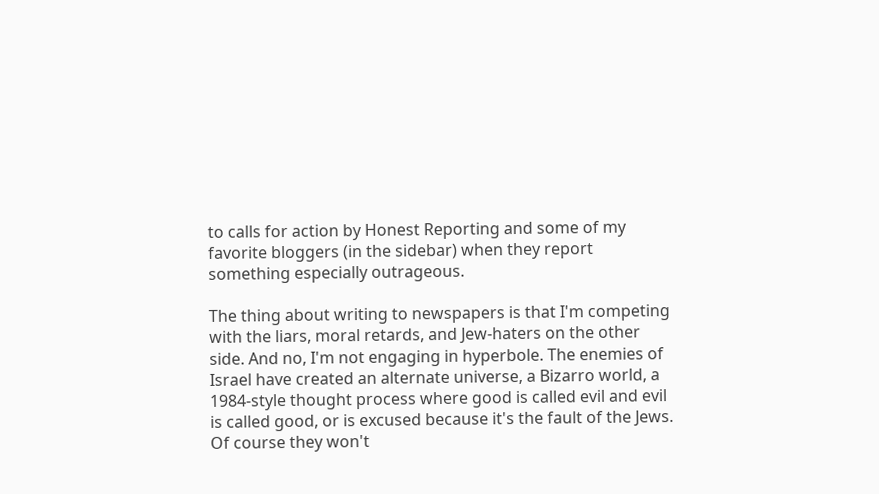to calls for action by Honest Reporting and some of my favorite bloggers (in the sidebar) when they report something especially outrageous.

The thing about writing to newspapers is that I'm competing with the liars, moral retards, and Jew-haters on the other side. And no, I'm not engaging in hyperbole. The enemies of Israel have created an alternate universe, a Bizarro world, a 1984-style thought process where good is called evil and evil is called good, or is excused because it's the fault of the Jews. Of course they won't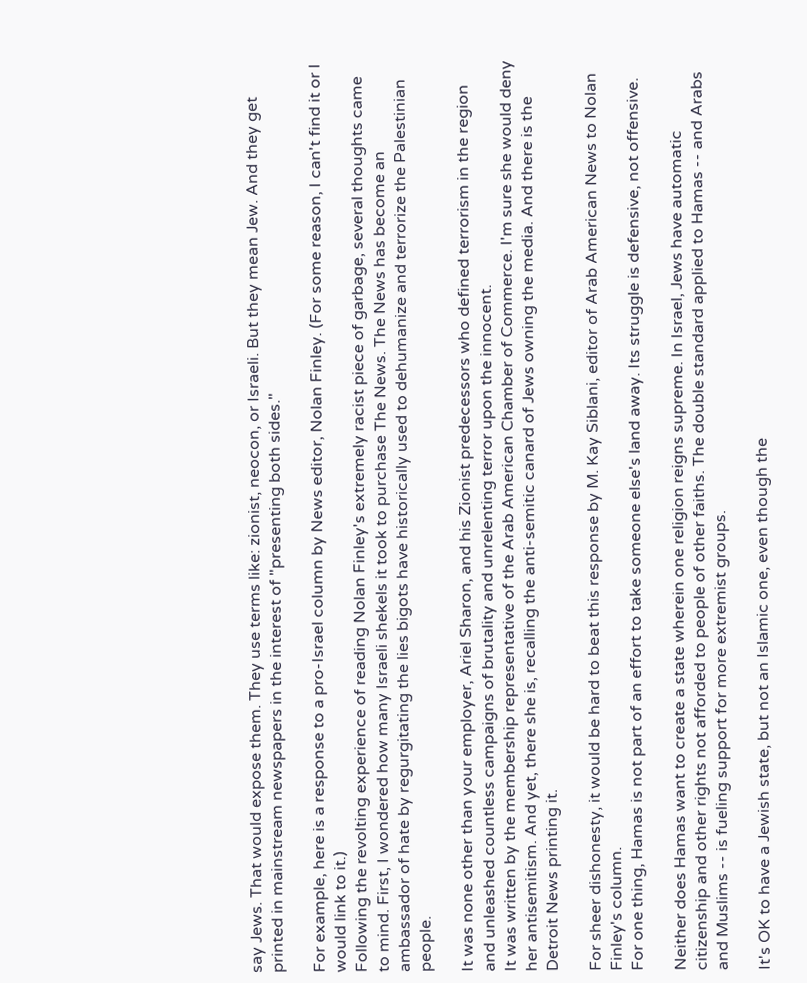say Jews. That would expose them. They use terms like: zionist, neocon, or Israeli. But they mean Jew. And they get printed in mainstream newspapers in the interest of "presenting both sides."

For example, here is a response to a pro-Israel column by News editor, Nolan Finley. (For some reason, I can't find it or I would link to it.)
Following the revolting experience of reading Nolan Finley's extremely racist piece of garbage, several thoughts came to mind. First, I wondered how many Israeli shekels it took to purchase The News. The News has become an ambassador of hate by regurgitating the lies bigots have historically used to dehumanize and terrorize the Palestinian people.

It was none other than your employer, Ariel Sharon, and his Zionist predecessors who defined terrorism in the region and unleashed countless campaigns of brutality and unrelenting terror upon the innocent.
It was written by the membership representative of the Arab American Chamber of Commerce. I'm sure she would deny her antisemitism. And yet, there she is, recalling the anti-semitic canard of Jews owning the media. And there is the Detroit News printing it.

For sheer dishonesty, it would be hard to beat this response by M. Kay Siblani, editor of Arab American News to Nolan Finley's column.
For one thing, Hamas is not part of an effort to take someone else's land away. Its struggle is defensive, not offensive.

Neither does Hamas want to create a state wherein one religion reigns supreme. In Israel, Jews have automatic citizenship and other rights not afforded to people of other faiths. The double standard applied to Hamas -- and Arabs and Muslims -- is fueling support for more extremist groups.

It's OK to have a Jewish state, but not an Islamic one, even though the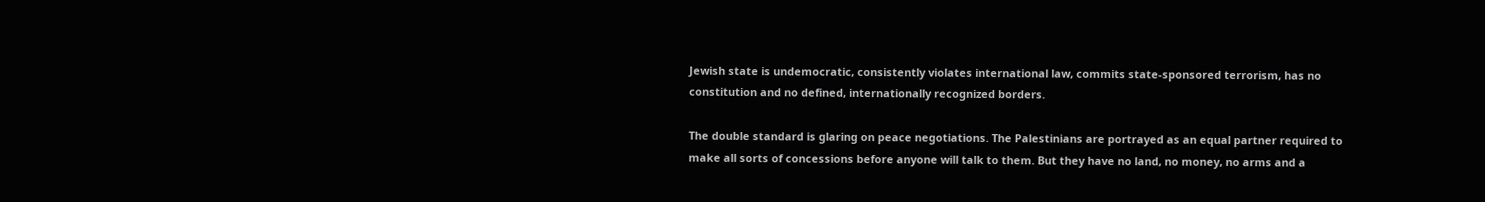Jewish state is undemocratic, consistently violates international law, commits state-sponsored terrorism, has no constitution and no defined, internationally recognized borders.

The double standard is glaring on peace negotiations. The Palestinians are portrayed as an equal partner required to make all sorts of concessions before anyone will talk to them. But they have no land, no money, no arms and a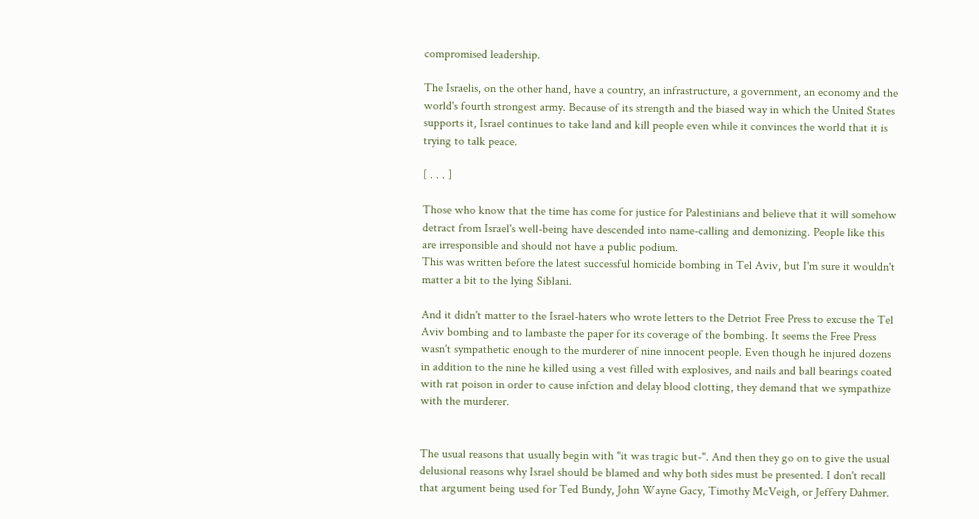compromised leadership.

The Israelis, on the other hand, have a country, an infrastructure, a government, an economy and the world's fourth strongest army. Because of its strength and the biased way in which the United States supports it, Israel continues to take land and kill people even while it convinces the world that it is trying to talk peace.

[ . . . ]

Those who know that the time has come for justice for Palestinians and believe that it will somehow detract from Israel's well-being have descended into name-calling and demonizing. People like this are irresponsible and should not have a public podium.
This was written before the latest successful homicide bombing in Tel Aviv, but I'm sure it wouldn't matter a bit to the lying Siblani.

And it didn't matter to the Israel-haters who wrote letters to the Detriot Free Press to excuse the Tel Aviv bombing and to lambaste the paper for its coverage of the bombing. It seems the Free Press wasn't sympathetic enough to the murderer of nine innocent people. Even though he injured dozens in addition to the nine he killed using a vest filled with explosives, and nails and ball bearings coated with rat poison in order to cause infction and delay blood clotting, they demand that we sympathize with the murderer.


The usual reasons that usually begin with "it was tragic but-". And then they go on to give the usual delusional reasons why Israel should be blamed and why both sides must be presented. I don't recall that argument being used for Ted Bundy, John Wayne Gacy, Timothy McVeigh, or Jeffery Dahmer.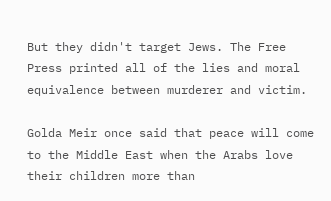But they didn't target Jews. The Free Press printed all of the lies and moral equivalence between murderer and victim.

Golda Meir once said that peace will come to the Middle East when the Arabs love their children more than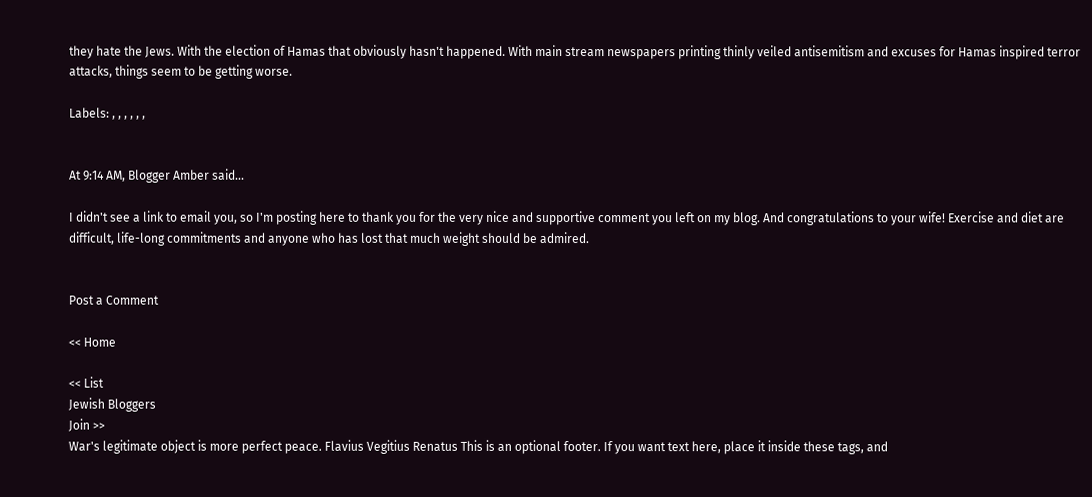they hate the Jews. With the election of Hamas that obviously hasn't happened. With main stream newspapers printing thinly veiled antisemitism and excuses for Hamas inspired terror attacks, things seem to be getting worse.

Labels: , , , , , ,


At 9:14 AM, Blogger Amber said...

I didn't see a link to email you, so I'm posting here to thank you for the very nice and supportive comment you left on my blog. And congratulations to your wife! Exercise and diet are difficult, life-long commitments and anyone who has lost that much weight should be admired.


Post a Comment

<< Home

<< List
Jewish Bloggers
Join >>
War's legitimate object is more perfect peace. Flavius Vegitius Renatus This is an optional footer. If you want text here, place it inside these tags, and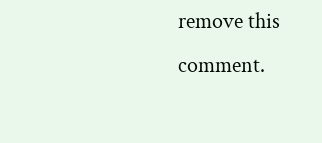remove this comment.